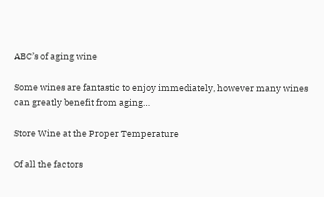ABC’s of aging wine

Some wines are fantastic to enjoy immediately, however many wines can greatly benefit from aging…

Store Wine at the Proper Temperature

Of all the factors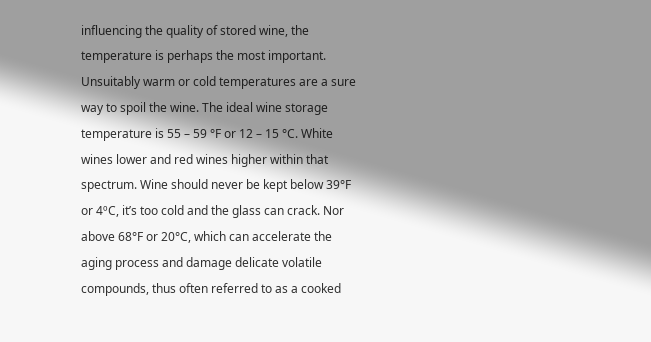influencing the quality of stored wine, the temperature is perhaps the most important. Unsuitably warm or cold temperatures are a sure way to spoil the wine. The ideal wine storage temperature is 55 – 59 °F or 12 – 15 °C. White wines lower and red wines higher within that spectrum. Wine should never be kept below 39°F or 4ºC, it’s too cold and the glass can crack. Nor above 68°F or 20°C, which can accelerate the aging process and damage delicate volatile compounds, thus often referred to as a cooked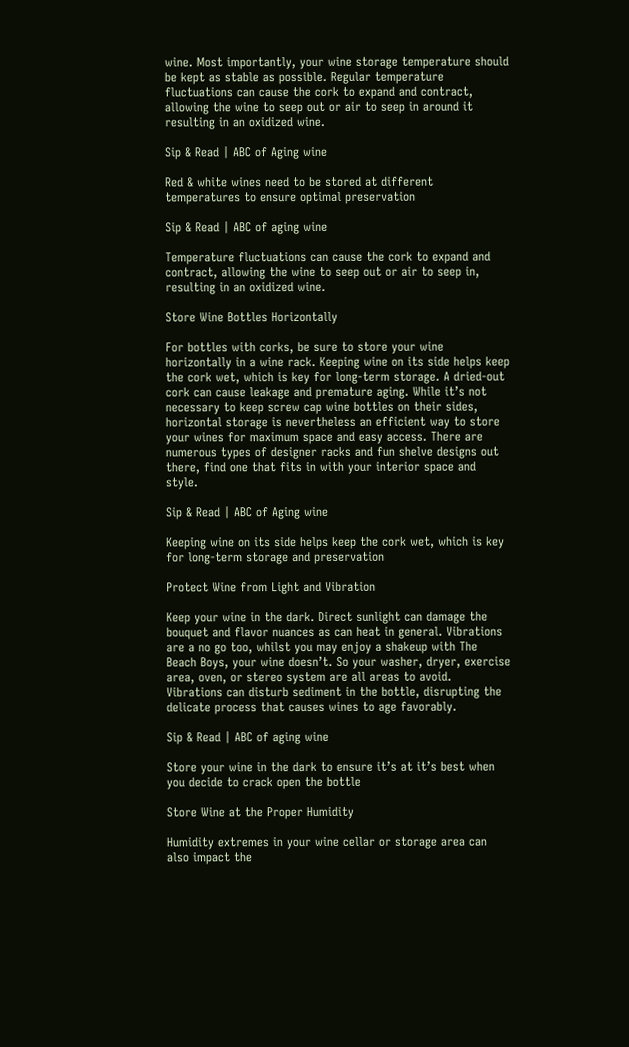wine. Most importantly, your wine storage temperature should be kept as stable as possible. Regular temperature fluctuations can cause the cork to expand and contract, allowing the wine to seep out or air to seep in around it resulting in an oxidized wine.

Sip & Read | ABC of Aging wine

Red & white wines need to be stored at different temperatures to ensure optimal preservation

Sip & Read | ABC of aging wine

Temperature fluctuations can cause the cork to expand and contract, allowing the wine to seep out or air to seep in, resulting in an oxidized wine.

Store Wine Bottles Horizontally

For bottles with corks, be sure to store your wine horizontally in a wine rack. Keeping wine on its side helps keep the cork wet, which is key for long-term storage. A dried-out cork can cause leakage and premature aging. While it’s not necessary to keep screw cap wine bottles on their sides, horizontal storage is nevertheless an efficient way to store your wines for maximum space and easy access. There are numerous types of designer racks and fun shelve designs out there, find one that fits in with your interior space and style.

Sip & Read | ABC of Aging wine

Keeping wine on its side helps keep the cork wet, which is key for long-term storage and preservation

Protect Wine from Light and Vibration

Keep your wine in the dark. Direct sunlight can damage the bouquet and flavor nuances as can heat in general. Vibrations are a no go too, whilst you may enjoy a shakeup with The Beach Boys, your wine doesn’t. So your washer, dryer, exercise area, oven, or stereo system are all areas to avoid. Vibrations can disturb sediment in the bottle, disrupting the delicate process that causes wines to age favorably.

Sip & Read | ABC of aging wine

Store your wine in the dark to ensure it’s at it’s best when you decide to crack open the bottle

Store Wine at the Proper Humidity

Humidity extremes in your wine cellar or storage area can also impact the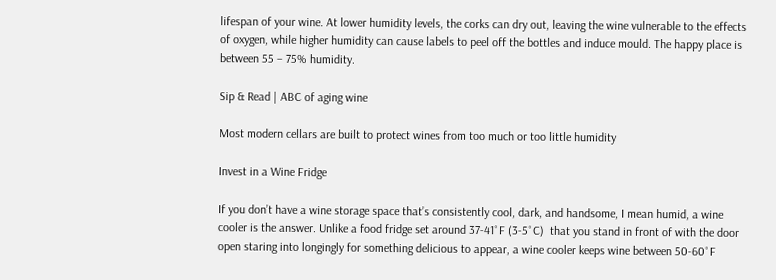lifespan of your wine. At lower humidity levels, the corks can dry out, leaving the wine vulnerable to the effects of oxygen, while higher humidity can cause labels to peel off the bottles and induce mould. The happy place is between 55 – 75% humidity.

Sip & Read | ABC of aging wine

Most modern cellars are built to protect wines from too much or too little humidity

Invest in a Wine Fridge

If you don’t have a wine storage space that’s consistently cool, dark, and handsome, I mean humid, a wine cooler is the answer. Unlike a food fridge set around 37-41˚F (3-5˚C)  that you stand in front of with the door open staring into longingly for something delicious to appear, a wine cooler keeps wine between 50-60˚F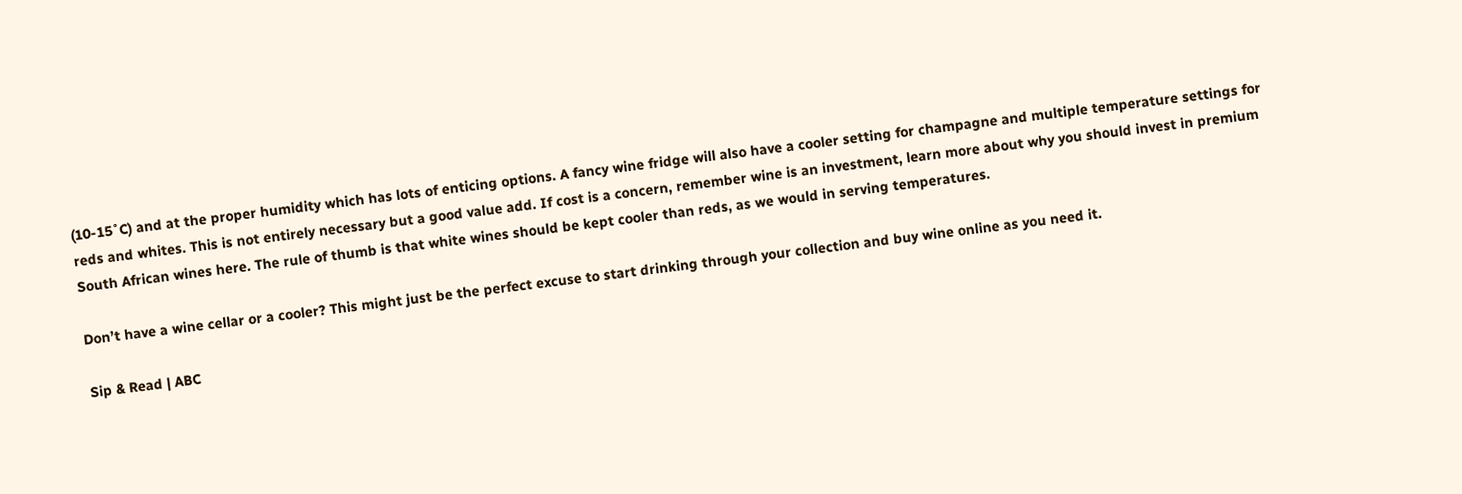(10-15˚C) and at the proper humidity which has lots of enticing options. A fancy wine fridge will also have a cooler setting for champagne and multiple temperature settings for reds and whites. This is not entirely necessary but a good value add. If cost is a concern, remember wine is an investment, learn more about why you should invest in premium South African wines here. The rule of thumb is that white wines should be kept cooler than reds, as we would in serving temperatures.

Don’t have a wine cellar or a cooler? This might just be the perfect excuse to start drinking through your collection and buy wine online as you need it.

Sip & Read | ABC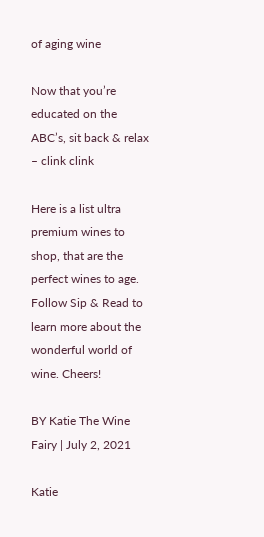of aging wine

Now that you’re educated on the ABC’s, sit back & relax – clink clink

Here is a list ultra premium wines to shop, that are the perfect wines to age. Follow Sip & Read to learn more about the wonderful world of wine. Cheers!

BY Katie The Wine Fairy | July 2, 2021

Katie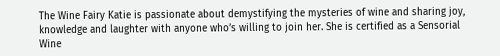The Wine Fairy Katie is passionate about demystifying the mysteries of wine and sharing joy, knowledge and laughter with anyone who’s willing to join her. She is certified as a Sensorial Wine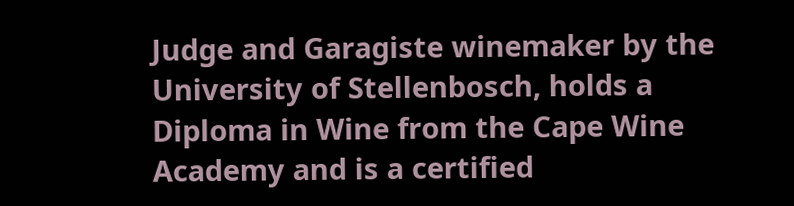Judge and Garagiste winemaker by the University of Stellenbosch, holds a Diploma in Wine from the Cape Wine Academy and is a certified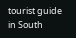tourist guide in South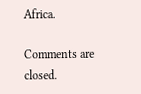Africa.

Comments are closed.